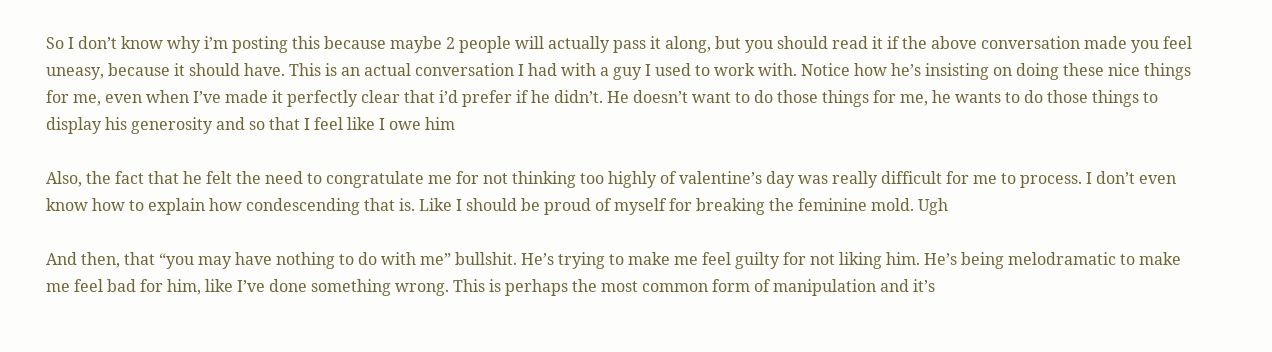So I don’t know why i’m posting this because maybe 2 people will actually pass it along, but you should read it if the above conversation made you feel uneasy, because it should have. This is an actual conversation I had with a guy I used to work with. Notice how he’s insisting on doing these nice things for me, even when I’ve made it perfectly clear that i’d prefer if he didn’t. He doesn’t want to do those things for me, he wants to do those things to display his generosity and so that I feel like I owe him

Also, the fact that he felt the need to congratulate me for not thinking too highly of valentine’s day was really difficult for me to process. I don’t even know how to explain how condescending that is. Like I should be proud of myself for breaking the feminine mold. Ugh

And then, that “you may have nothing to do with me” bullshit. He’s trying to make me feel guilty for not liking him. He’s being melodramatic to make me feel bad for him, like I’ve done something wrong. This is perhaps the most common form of manipulation and it’s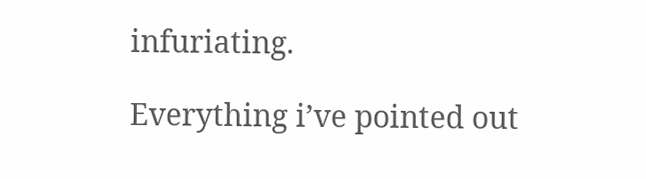infuriating.

Everything i’ve pointed out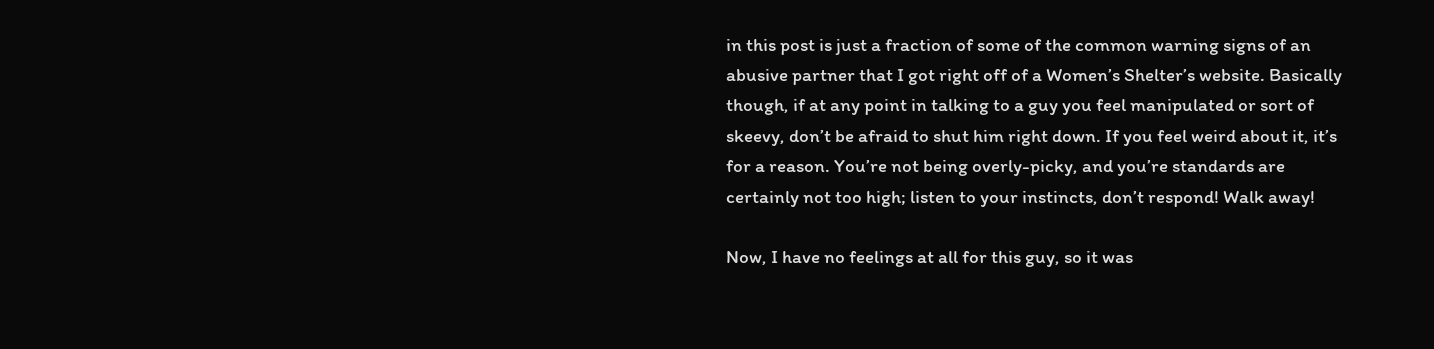in this post is just a fraction of some of the common warning signs of an abusive partner that I got right off of a Women’s Shelter’s website. Basically though, if at any point in talking to a guy you feel manipulated or sort of skeevy, don’t be afraid to shut him right down. If you feel weird about it, it’s for a reason. You’re not being overly-picky, and you’re standards are certainly not too high; listen to your instincts, don’t respond! Walk away!

Now, I have no feelings at all for this guy, so it was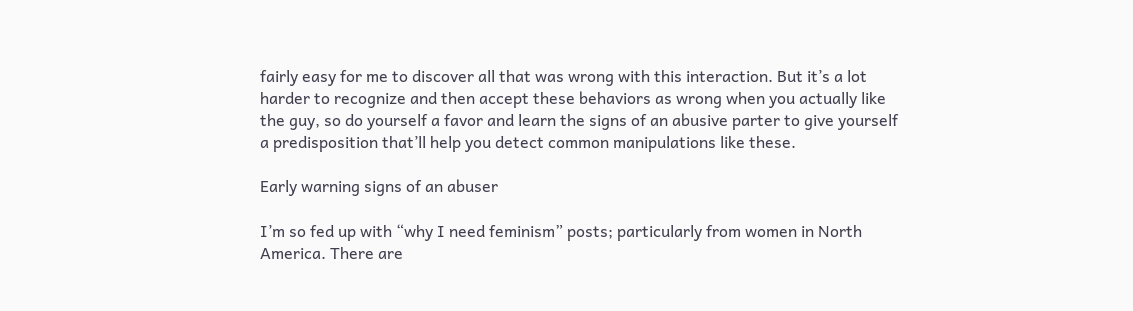fairly easy for me to discover all that was wrong with this interaction. But it’s a lot harder to recognize and then accept these behaviors as wrong when you actually like the guy, so do yourself a favor and learn the signs of an abusive parter to give yourself a predisposition that’ll help you detect common manipulations like these.

Early warning signs of an abuser

I’m so fed up with “why I need feminism” posts; particularly from women in North America. There are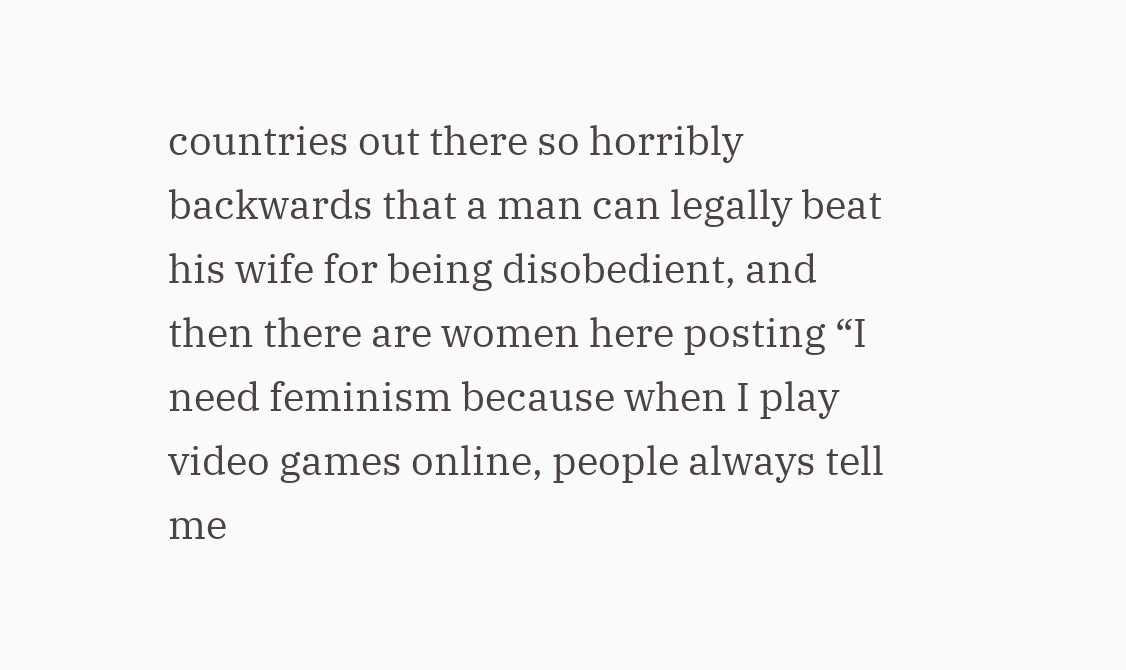countries out there so horribly backwards that a man can legally beat his wife for being disobedient, and then there are women here posting “I need feminism because when I play video games online, people always tell me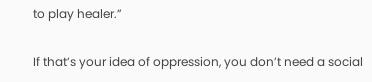to play healer.”

If that’s your idea of oppression, you don’t need a social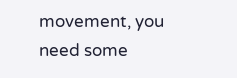movement, you need some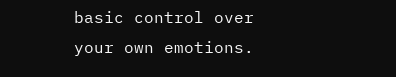basic control over your own emotions.